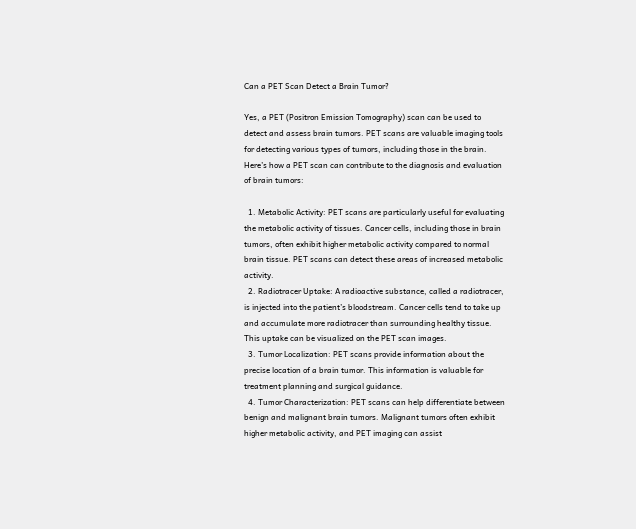Can a PET Scan Detect a Brain Tumor?

Yes, a PET (Positron Emission Tomography) scan can be used to detect and assess brain tumors. PET scans are valuable imaging tools for detecting various types of tumors, including those in the brain. Here’s how a PET scan can contribute to the diagnosis and evaluation of brain tumors:

  1. Metabolic Activity: PET scans are particularly useful for evaluating the metabolic activity of tissues. Cancer cells, including those in brain tumors, often exhibit higher metabolic activity compared to normal brain tissue. PET scans can detect these areas of increased metabolic activity.
  2. Radiotracer Uptake: A radioactive substance, called a radiotracer, is injected into the patient’s bloodstream. Cancer cells tend to take up and accumulate more radiotracer than surrounding healthy tissue. This uptake can be visualized on the PET scan images.
  3. Tumor Localization: PET scans provide information about the precise location of a brain tumor. This information is valuable for treatment planning and surgical guidance.
  4. Tumor Characterization: PET scans can help differentiate between benign and malignant brain tumors. Malignant tumors often exhibit higher metabolic activity, and PET imaging can assist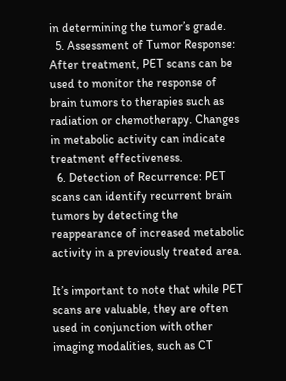in determining the tumor’s grade.
  5. Assessment of Tumor Response: After treatment, PET scans can be used to monitor the response of brain tumors to therapies such as radiation or chemotherapy. Changes in metabolic activity can indicate treatment effectiveness.
  6. Detection of Recurrence: PET scans can identify recurrent brain tumors by detecting the reappearance of increased metabolic activity in a previously treated area.

It’s important to note that while PET scans are valuable, they are often used in conjunction with other imaging modalities, such as CT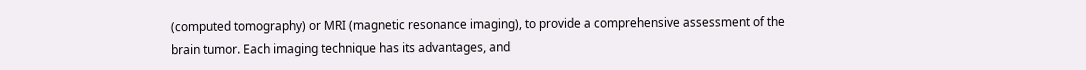(computed tomography) or MRI (magnetic resonance imaging), to provide a comprehensive assessment of the brain tumor. Each imaging technique has its advantages, and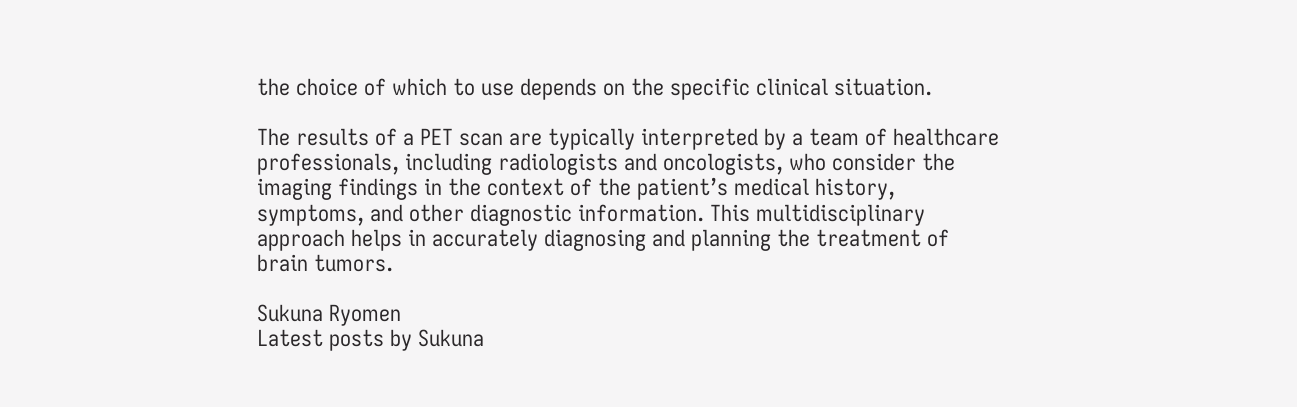the choice of which to use depends on the specific clinical situation.

The results of a PET scan are typically interpreted by a team of healthcare professionals, including radiologists and oncologists, who consider the imaging findings in the context of the patient’s medical history, symptoms, and other diagnostic information. This multidisciplinary approach helps in accurately diagnosing and planning the treatment of brain tumors.

Sukuna Ryomen
Latest posts by Sukuna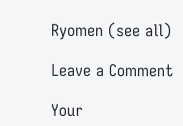Ryomen (see all)

Leave a Comment

Your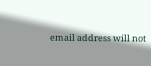email address will not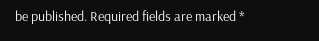be published. Required fields are marked *